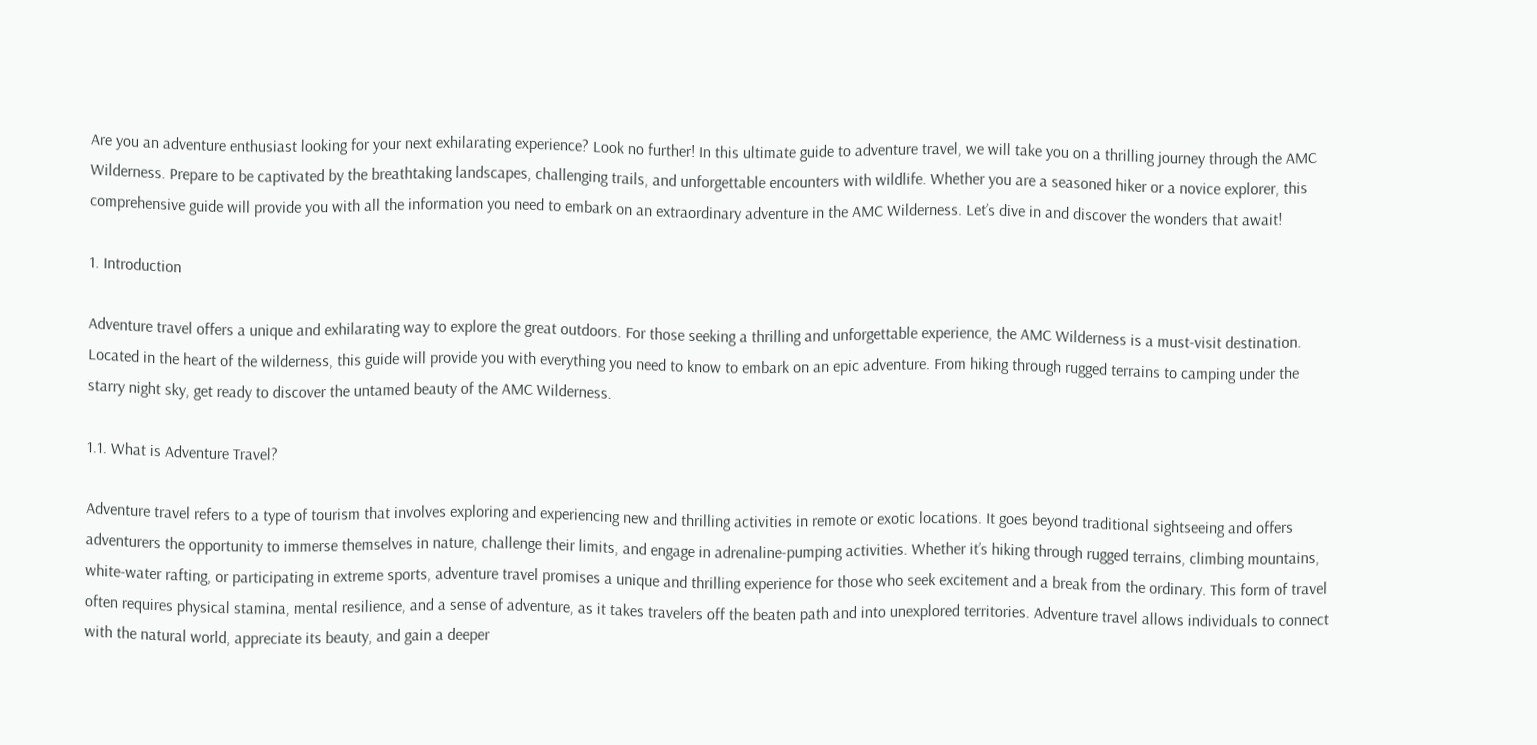Are you an adventure enthusiast looking for your next exhilarating experience? Look no further! In this ultimate guide to adventure travel, we will take you on a thrilling journey through the AMC Wilderness. Prepare to be captivated by the breathtaking landscapes, challenging trails, and unforgettable encounters with wildlife. Whether you are a seasoned hiker or a novice explorer, this comprehensive guide will provide you with all the information you need to embark on an extraordinary adventure in the AMC Wilderness. Let’s dive in and discover the wonders that await!

1. Introduction

Adventure travel offers a unique and exhilarating way to explore the great outdoors. For those seeking a thrilling and unforgettable experience, the AMC Wilderness is a must-visit destination. Located in the heart of the wilderness, this guide will provide you with everything you need to know to embark on an epic adventure. From hiking through rugged terrains to camping under the starry night sky, get ready to discover the untamed beauty of the AMC Wilderness.

1.1. What is Adventure Travel?

Adventure travel refers to a type of tourism that involves exploring and experiencing new and thrilling activities in remote or exotic locations. It goes beyond traditional sightseeing and offers adventurers the opportunity to immerse themselves in nature, challenge their limits, and engage in adrenaline-pumping activities. Whether it’s hiking through rugged terrains, climbing mountains, white-water rafting, or participating in extreme sports, adventure travel promises a unique and thrilling experience for those who seek excitement and a break from the ordinary. This form of travel often requires physical stamina, mental resilience, and a sense of adventure, as it takes travelers off the beaten path and into unexplored territories. Adventure travel allows individuals to connect with the natural world, appreciate its beauty, and gain a deeper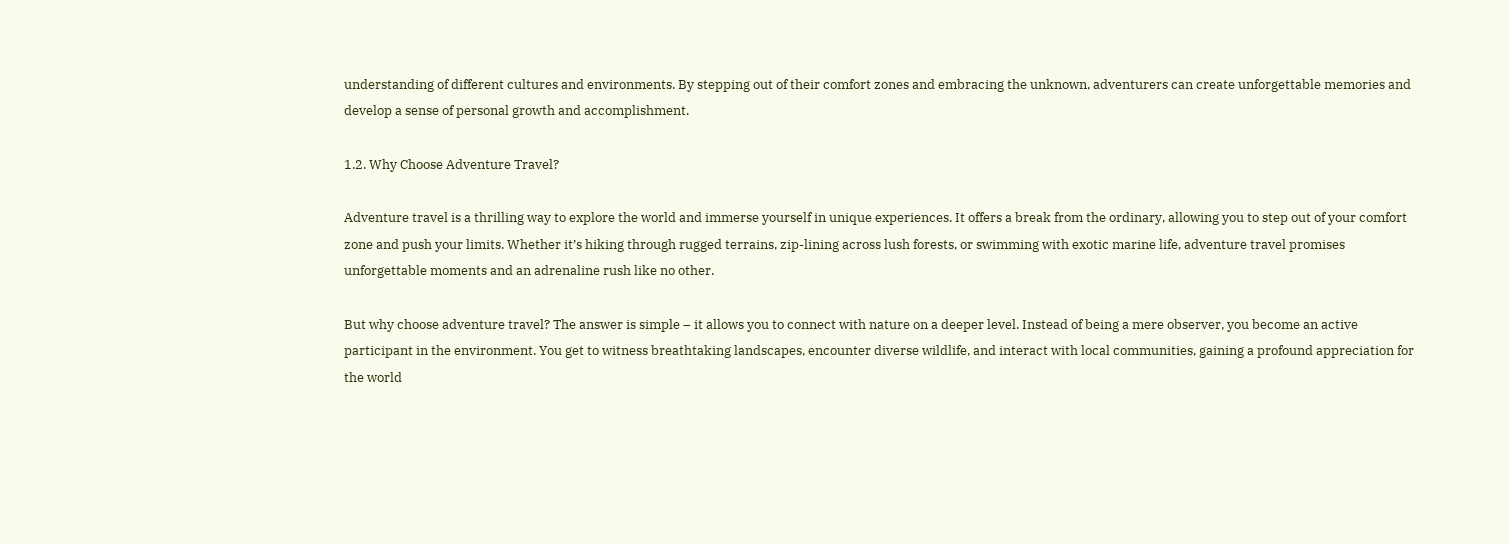understanding of different cultures and environments. By stepping out of their comfort zones and embracing the unknown, adventurers can create unforgettable memories and develop a sense of personal growth and accomplishment.

1.2. Why Choose Adventure Travel?

Adventure travel is a thrilling way to explore the world and immerse yourself in unique experiences. It offers a break from the ordinary, allowing you to step out of your comfort zone and push your limits. Whether it’s hiking through rugged terrains, zip-lining across lush forests, or swimming with exotic marine life, adventure travel promises unforgettable moments and an adrenaline rush like no other.

But why choose adventure travel? The answer is simple – it allows you to connect with nature on a deeper level. Instead of being a mere observer, you become an active participant in the environment. You get to witness breathtaking landscapes, encounter diverse wildlife, and interact with local communities, gaining a profound appreciation for the world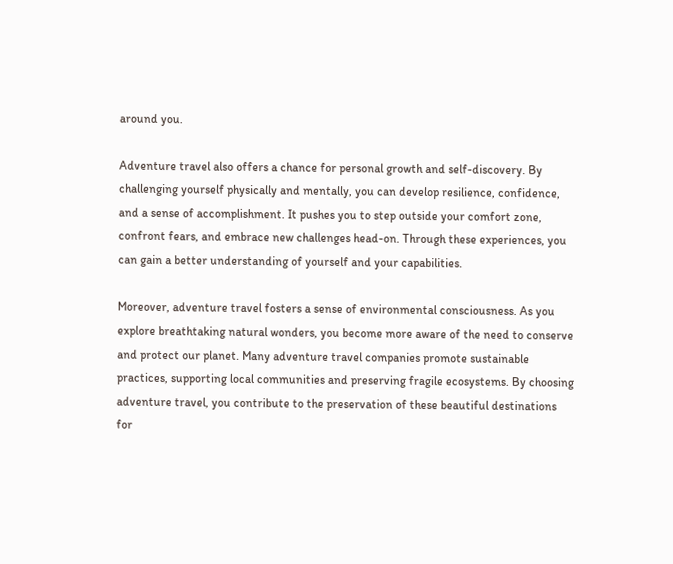around you.

Adventure travel also offers a chance for personal growth and self-discovery. By challenging yourself physically and mentally, you can develop resilience, confidence, and a sense of accomplishment. It pushes you to step outside your comfort zone, confront fears, and embrace new challenges head-on. Through these experiences, you can gain a better understanding of yourself and your capabilities.

Moreover, adventure travel fosters a sense of environmental consciousness. As you explore breathtaking natural wonders, you become more aware of the need to conserve and protect our planet. Many adventure travel companies promote sustainable practices, supporting local communities and preserving fragile ecosystems. By choosing adventure travel, you contribute to the preservation of these beautiful destinations for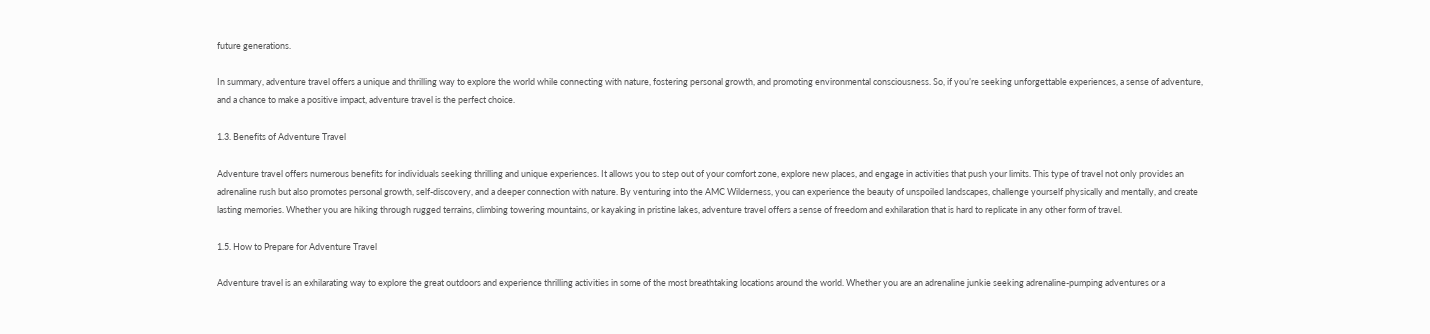future generations.

In summary, adventure travel offers a unique and thrilling way to explore the world while connecting with nature, fostering personal growth, and promoting environmental consciousness. So, if you’re seeking unforgettable experiences, a sense of adventure, and a chance to make a positive impact, adventure travel is the perfect choice.

1.3. Benefits of Adventure Travel

Adventure travel offers numerous benefits for individuals seeking thrilling and unique experiences. It allows you to step out of your comfort zone, explore new places, and engage in activities that push your limits. This type of travel not only provides an adrenaline rush but also promotes personal growth, self-discovery, and a deeper connection with nature. By venturing into the AMC Wilderness, you can experience the beauty of unspoiled landscapes, challenge yourself physically and mentally, and create lasting memories. Whether you are hiking through rugged terrains, climbing towering mountains, or kayaking in pristine lakes, adventure travel offers a sense of freedom and exhilaration that is hard to replicate in any other form of travel.

1.5. How to Prepare for Adventure Travel

Adventure travel is an exhilarating way to explore the great outdoors and experience thrilling activities in some of the most breathtaking locations around the world. Whether you are an adrenaline junkie seeking adrenaline-pumping adventures or a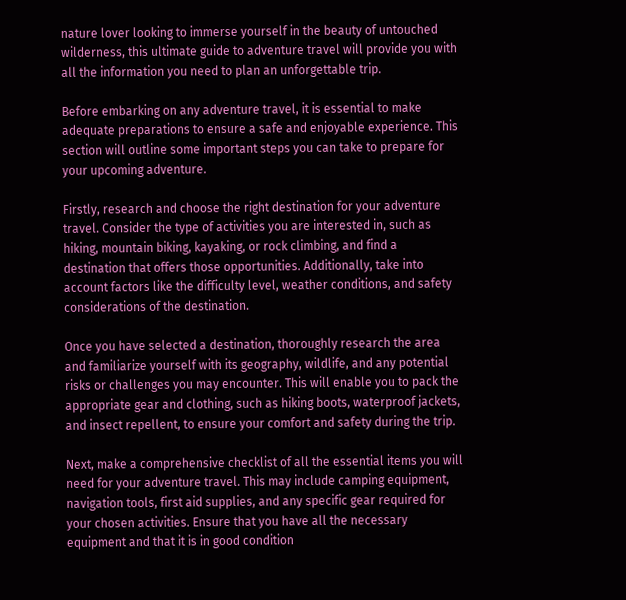nature lover looking to immerse yourself in the beauty of untouched wilderness, this ultimate guide to adventure travel will provide you with all the information you need to plan an unforgettable trip.

Before embarking on any adventure travel, it is essential to make adequate preparations to ensure a safe and enjoyable experience. This section will outline some important steps you can take to prepare for your upcoming adventure.

Firstly, research and choose the right destination for your adventure travel. Consider the type of activities you are interested in, such as hiking, mountain biking, kayaking, or rock climbing, and find a destination that offers those opportunities. Additionally, take into account factors like the difficulty level, weather conditions, and safety considerations of the destination.

Once you have selected a destination, thoroughly research the area and familiarize yourself with its geography, wildlife, and any potential risks or challenges you may encounter. This will enable you to pack the appropriate gear and clothing, such as hiking boots, waterproof jackets, and insect repellent, to ensure your comfort and safety during the trip.

Next, make a comprehensive checklist of all the essential items you will need for your adventure travel. This may include camping equipment, navigation tools, first aid supplies, and any specific gear required for your chosen activities. Ensure that you have all the necessary equipment and that it is in good condition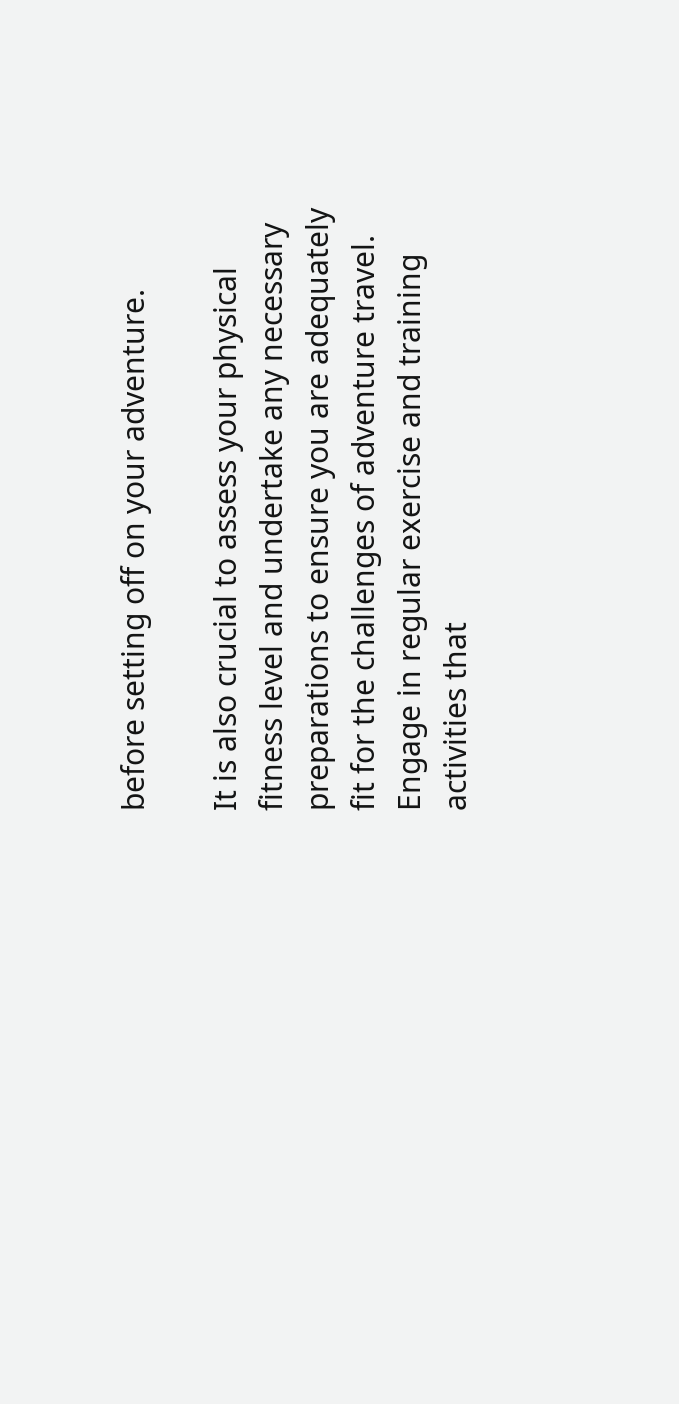before setting off on your adventure.

It is also crucial to assess your physical fitness level and undertake any necessary preparations to ensure you are adequately fit for the challenges of adventure travel. Engage in regular exercise and training activities that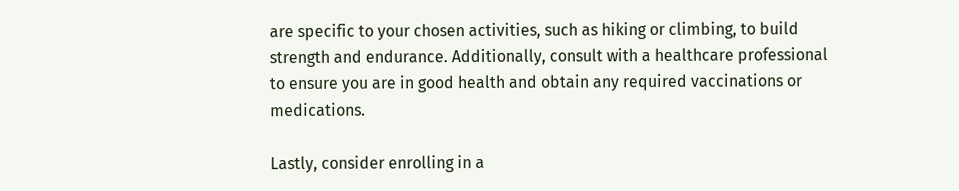are specific to your chosen activities, such as hiking or climbing, to build strength and endurance. Additionally, consult with a healthcare professional to ensure you are in good health and obtain any required vaccinations or medications.

Lastly, consider enrolling in a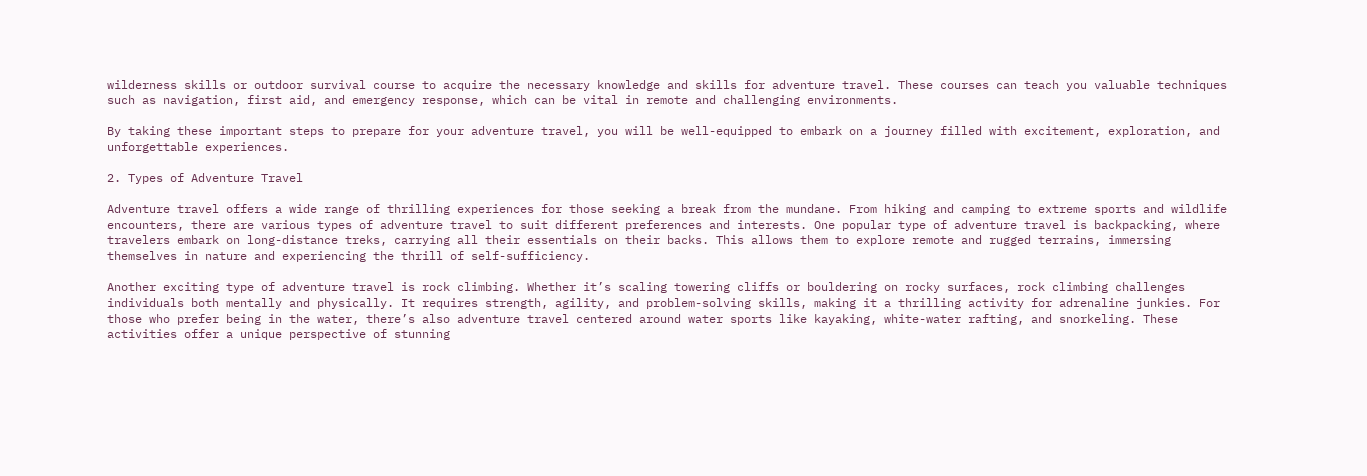wilderness skills or outdoor survival course to acquire the necessary knowledge and skills for adventure travel. These courses can teach you valuable techniques such as navigation, first aid, and emergency response, which can be vital in remote and challenging environments.

By taking these important steps to prepare for your adventure travel, you will be well-equipped to embark on a journey filled with excitement, exploration, and unforgettable experiences.

2. Types of Adventure Travel

Adventure travel offers a wide range of thrilling experiences for those seeking a break from the mundane. From hiking and camping to extreme sports and wildlife encounters, there are various types of adventure travel to suit different preferences and interests. One popular type of adventure travel is backpacking, where travelers embark on long-distance treks, carrying all their essentials on their backs. This allows them to explore remote and rugged terrains, immersing themselves in nature and experiencing the thrill of self-sufficiency.

Another exciting type of adventure travel is rock climbing. Whether it’s scaling towering cliffs or bouldering on rocky surfaces, rock climbing challenges individuals both mentally and physically. It requires strength, agility, and problem-solving skills, making it a thrilling activity for adrenaline junkies. For those who prefer being in the water, there’s also adventure travel centered around water sports like kayaking, white-water rafting, and snorkeling. These activities offer a unique perspective of stunning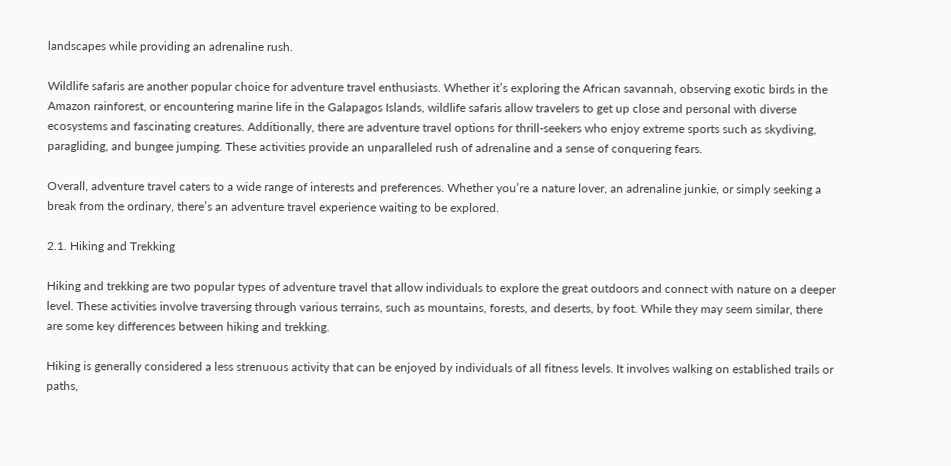landscapes while providing an adrenaline rush.

Wildlife safaris are another popular choice for adventure travel enthusiasts. Whether it’s exploring the African savannah, observing exotic birds in the Amazon rainforest, or encountering marine life in the Galapagos Islands, wildlife safaris allow travelers to get up close and personal with diverse ecosystems and fascinating creatures. Additionally, there are adventure travel options for thrill-seekers who enjoy extreme sports such as skydiving, paragliding, and bungee jumping. These activities provide an unparalleled rush of adrenaline and a sense of conquering fears.

Overall, adventure travel caters to a wide range of interests and preferences. Whether you’re a nature lover, an adrenaline junkie, or simply seeking a break from the ordinary, there’s an adventure travel experience waiting to be explored.

2.1. Hiking and Trekking

Hiking and trekking are two popular types of adventure travel that allow individuals to explore the great outdoors and connect with nature on a deeper level. These activities involve traversing through various terrains, such as mountains, forests, and deserts, by foot. While they may seem similar, there are some key differences between hiking and trekking.

Hiking is generally considered a less strenuous activity that can be enjoyed by individuals of all fitness levels. It involves walking on established trails or paths,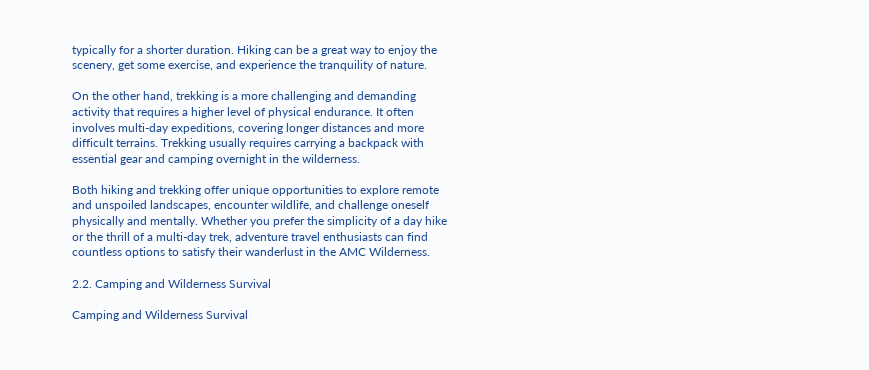typically for a shorter duration. Hiking can be a great way to enjoy the scenery, get some exercise, and experience the tranquility of nature.

On the other hand, trekking is a more challenging and demanding activity that requires a higher level of physical endurance. It often involves multi-day expeditions, covering longer distances and more difficult terrains. Trekking usually requires carrying a backpack with essential gear and camping overnight in the wilderness.

Both hiking and trekking offer unique opportunities to explore remote and unspoiled landscapes, encounter wildlife, and challenge oneself physically and mentally. Whether you prefer the simplicity of a day hike or the thrill of a multi-day trek, adventure travel enthusiasts can find countless options to satisfy their wanderlust in the AMC Wilderness.

2.2. Camping and Wilderness Survival

Camping and Wilderness Survival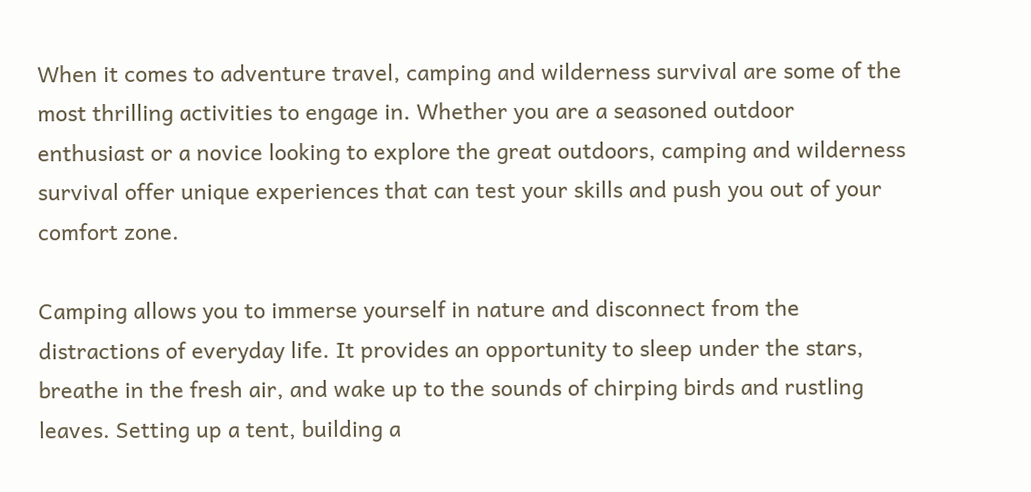When it comes to adventure travel, camping and wilderness survival are some of the most thrilling activities to engage in. Whether you are a seasoned outdoor enthusiast or a novice looking to explore the great outdoors, camping and wilderness survival offer unique experiences that can test your skills and push you out of your comfort zone.

Camping allows you to immerse yourself in nature and disconnect from the distractions of everyday life. It provides an opportunity to sleep under the stars, breathe in the fresh air, and wake up to the sounds of chirping birds and rustling leaves. Setting up a tent, building a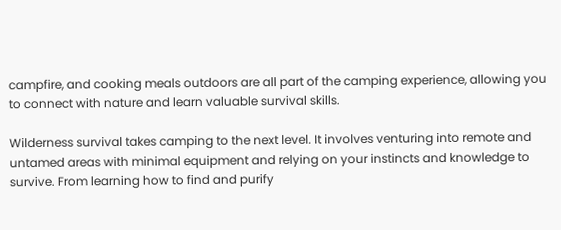campfire, and cooking meals outdoors are all part of the camping experience, allowing you to connect with nature and learn valuable survival skills.

Wilderness survival takes camping to the next level. It involves venturing into remote and untamed areas with minimal equipment and relying on your instincts and knowledge to survive. From learning how to find and purify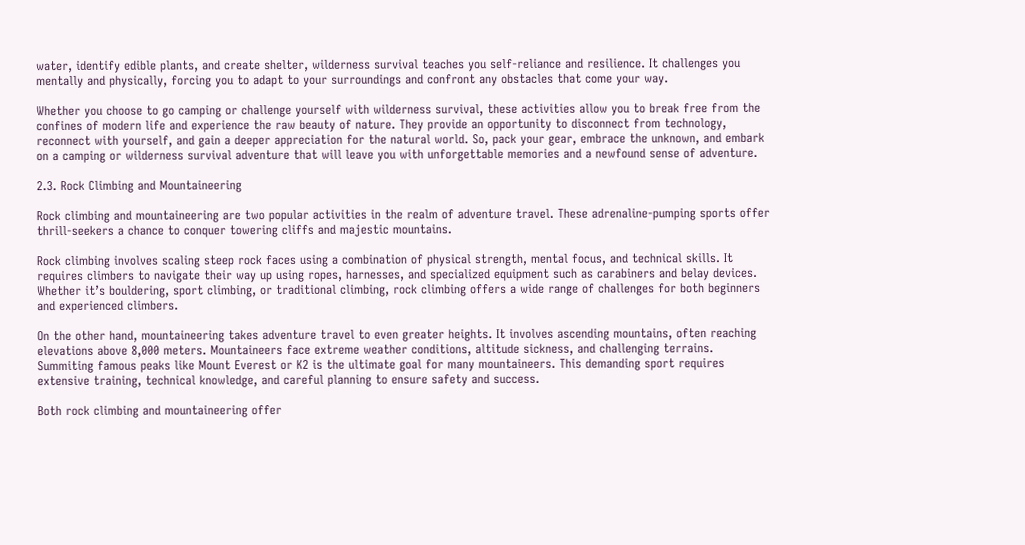water, identify edible plants, and create shelter, wilderness survival teaches you self-reliance and resilience. It challenges you mentally and physically, forcing you to adapt to your surroundings and confront any obstacles that come your way.

Whether you choose to go camping or challenge yourself with wilderness survival, these activities allow you to break free from the confines of modern life and experience the raw beauty of nature. They provide an opportunity to disconnect from technology, reconnect with yourself, and gain a deeper appreciation for the natural world. So, pack your gear, embrace the unknown, and embark on a camping or wilderness survival adventure that will leave you with unforgettable memories and a newfound sense of adventure.

2.3. Rock Climbing and Mountaineering

Rock climbing and mountaineering are two popular activities in the realm of adventure travel. These adrenaline-pumping sports offer thrill-seekers a chance to conquer towering cliffs and majestic mountains.

Rock climbing involves scaling steep rock faces using a combination of physical strength, mental focus, and technical skills. It requires climbers to navigate their way up using ropes, harnesses, and specialized equipment such as carabiners and belay devices. Whether it’s bouldering, sport climbing, or traditional climbing, rock climbing offers a wide range of challenges for both beginners and experienced climbers.

On the other hand, mountaineering takes adventure travel to even greater heights. It involves ascending mountains, often reaching elevations above 8,000 meters. Mountaineers face extreme weather conditions, altitude sickness, and challenging terrains. Summiting famous peaks like Mount Everest or K2 is the ultimate goal for many mountaineers. This demanding sport requires extensive training, technical knowledge, and careful planning to ensure safety and success.

Both rock climbing and mountaineering offer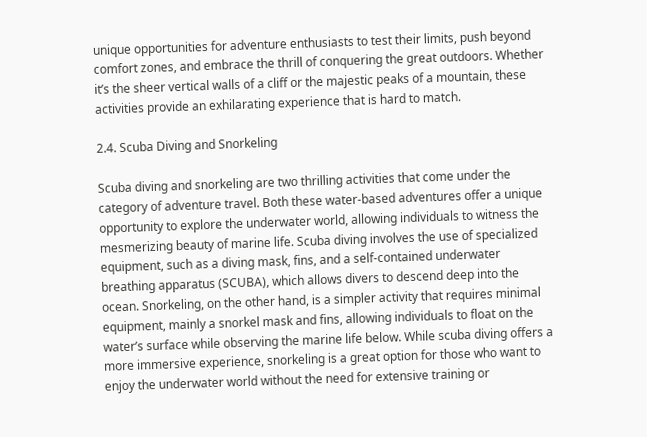unique opportunities for adventure enthusiasts to test their limits, push beyond comfort zones, and embrace the thrill of conquering the great outdoors. Whether it’s the sheer vertical walls of a cliff or the majestic peaks of a mountain, these activities provide an exhilarating experience that is hard to match.

2.4. Scuba Diving and Snorkeling

Scuba diving and snorkeling are two thrilling activities that come under the category of adventure travel. Both these water-based adventures offer a unique opportunity to explore the underwater world, allowing individuals to witness the mesmerizing beauty of marine life. Scuba diving involves the use of specialized equipment, such as a diving mask, fins, and a self-contained underwater breathing apparatus (SCUBA), which allows divers to descend deep into the ocean. Snorkeling, on the other hand, is a simpler activity that requires minimal equipment, mainly a snorkel mask and fins, allowing individuals to float on the water’s surface while observing the marine life below. While scuba diving offers a more immersive experience, snorkeling is a great option for those who want to enjoy the underwater world without the need for extensive training or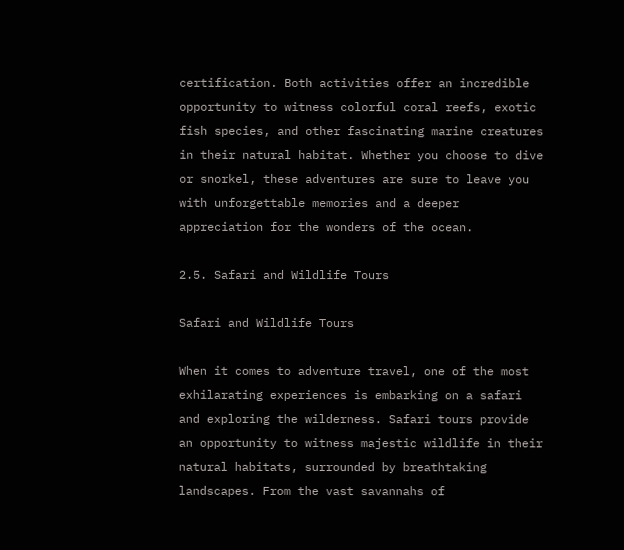certification. Both activities offer an incredible opportunity to witness colorful coral reefs, exotic fish species, and other fascinating marine creatures in their natural habitat. Whether you choose to dive or snorkel, these adventures are sure to leave you with unforgettable memories and a deeper appreciation for the wonders of the ocean.

2.5. Safari and Wildlife Tours

Safari and Wildlife Tours

When it comes to adventure travel, one of the most exhilarating experiences is embarking on a safari and exploring the wilderness. Safari tours provide an opportunity to witness majestic wildlife in their natural habitats, surrounded by breathtaking landscapes. From the vast savannahs of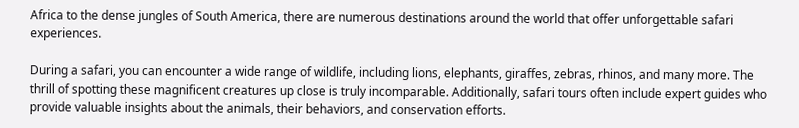Africa to the dense jungles of South America, there are numerous destinations around the world that offer unforgettable safari experiences.

During a safari, you can encounter a wide range of wildlife, including lions, elephants, giraffes, zebras, rhinos, and many more. The thrill of spotting these magnificent creatures up close is truly incomparable. Additionally, safari tours often include expert guides who provide valuable insights about the animals, their behaviors, and conservation efforts.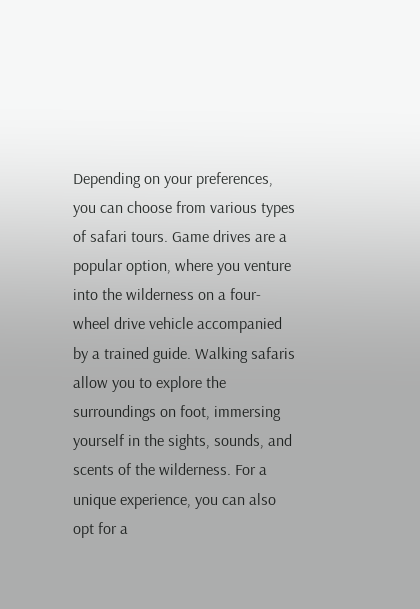Depending on your preferences, you can choose from various types of safari tours. Game drives are a popular option, where you venture into the wilderness on a four-wheel drive vehicle accompanied by a trained guide. Walking safaris allow you to explore the surroundings on foot, immersing yourself in the sights, sounds, and scents of the wilderness. For a unique experience, you can also opt for a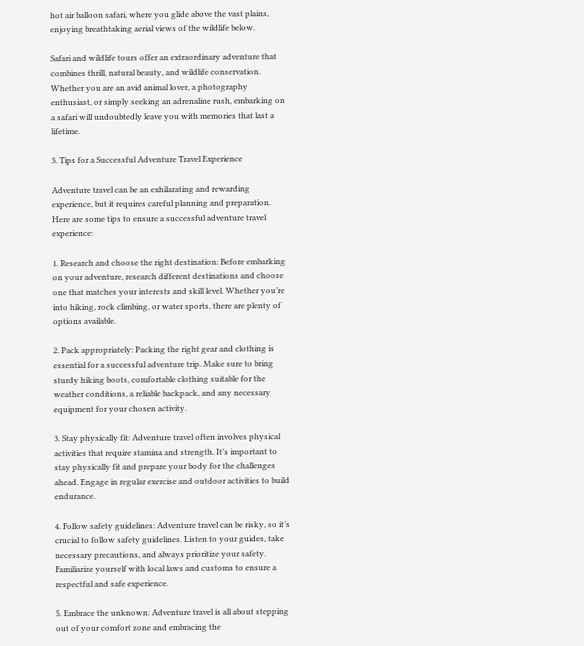hot air balloon safari, where you glide above the vast plains, enjoying breathtaking aerial views of the wildlife below.

Safari and wildlife tours offer an extraordinary adventure that combines thrill, natural beauty, and wildlife conservation. Whether you are an avid animal lover, a photography enthusiast, or simply seeking an adrenaline rush, embarking on a safari will undoubtedly leave you with memories that last a lifetime.

3. Tips for a Successful Adventure Travel Experience

Adventure travel can be an exhilarating and rewarding experience, but it requires careful planning and preparation. Here are some tips to ensure a successful adventure travel experience:

1. Research and choose the right destination: Before embarking on your adventure, research different destinations and choose one that matches your interests and skill level. Whether you’re into hiking, rock climbing, or water sports, there are plenty of options available.

2. Pack appropriately: Packing the right gear and clothing is essential for a successful adventure trip. Make sure to bring sturdy hiking boots, comfortable clothing suitable for the weather conditions, a reliable backpack, and any necessary equipment for your chosen activity.

3. Stay physically fit: Adventure travel often involves physical activities that require stamina and strength. It’s important to stay physically fit and prepare your body for the challenges ahead. Engage in regular exercise and outdoor activities to build endurance.

4. Follow safety guidelines: Adventure travel can be risky, so it’s crucial to follow safety guidelines. Listen to your guides, take necessary precautions, and always prioritize your safety. Familiarize yourself with local laws and customs to ensure a respectful and safe experience.

5. Embrace the unknown: Adventure travel is all about stepping out of your comfort zone and embracing the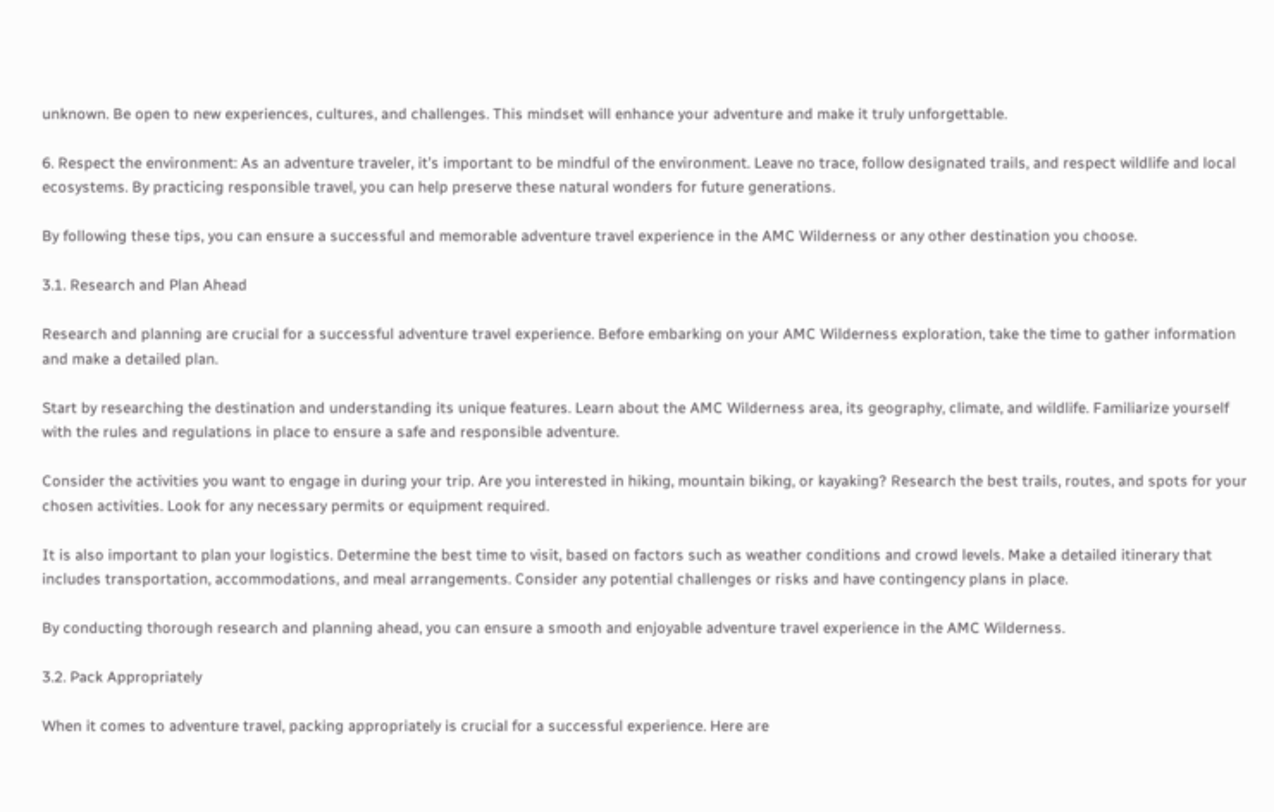unknown. Be open to new experiences, cultures, and challenges. This mindset will enhance your adventure and make it truly unforgettable.

6. Respect the environment: As an adventure traveler, it’s important to be mindful of the environment. Leave no trace, follow designated trails, and respect wildlife and local ecosystems. By practicing responsible travel, you can help preserve these natural wonders for future generations.

By following these tips, you can ensure a successful and memorable adventure travel experience in the AMC Wilderness or any other destination you choose.

3.1. Research and Plan Ahead

Research and planning are crucial for a successful adventure travel experience. Before embarking on your AMC Wilderness exploration, take the time to gather information and make a detailed plan.

Start by researching the destination and understanding its unique features. Learn about the AMC Wilderness area, its geography, climate, and wildlife. Familiarize yourself with the rules and regulations in place to ensure a safe and responsible adventure.

Consider the activities you want to engage in during your trip. Are you interested in hiking, mountain biking, or kayaking? Research the best trails, routes, and spots for your chosen activities. Look for any necessary permits or equipment required.

It is also important to plan your logistics. Determine the best time to visit, based on factors such as weather conditions and crowd levels. Make a detailed itinerary that includes transportation, accommodations, and meal arrangements. Consider any potential challenges or risks and have contingency plans in place.

By conducting thorough research and planning ahead, you can ensure a smooth and enjoyable adventure travel experience in the AMC Wilderness.

3.2. Pack Appropriately

When it comes to adventure travel, packing appropriately is crucial for a successful experience. Here are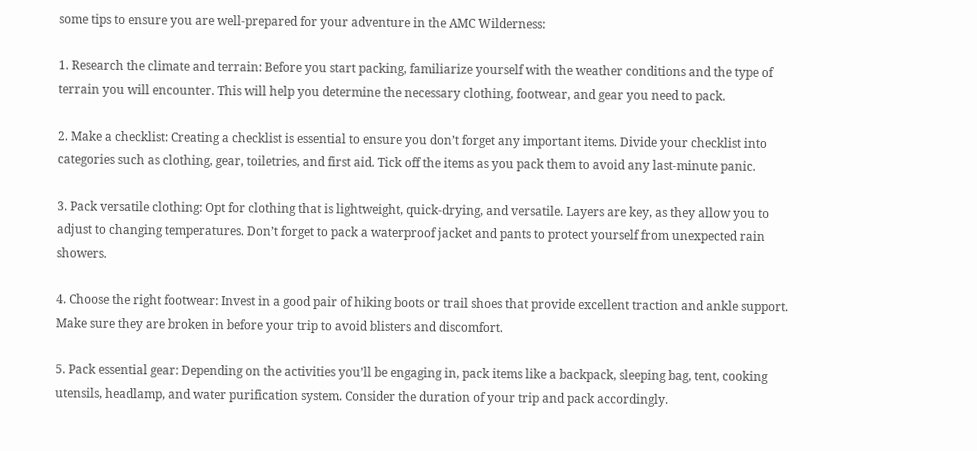some tips to ensure you are well-prepared for your adventure in the AMC Wilderness:

1. Research the climate and terrain: Before you start packing, familiarize yourself with the weather conditions and the type of terrain you will encounter. This will help you determine the necessary clothing, footwear, and gear you need to pack.

2. Make a checklist: Creating a checklist is essential to ensure you don’t forget any important items. Divide your checklist into categories such as clothing, gear, toiletries, and first aid. Tick off the items as you pack them to avoid any last-minute panic.

3. Pack versatile clothing: Opt for clothing that is lightweight, quick-drying, and versatile. Layers are key, as they allow you to adjust to changing temperatures. Don’t forget to pack a waterproof jacket and pants to protect yourself from unexpected rain showers.

4. Choose the right footwear: Invest in a good pair of hiking boots or trail shoes that provide excellent traction and ankle support. Make sure they are broken in before your trip to avoid blisters and discomfort.

5. Pack essential gear: Depending on the activities you’ll be engaging in, pack items like a backpack, sleeping bag, tent, cooking utensils, headlamp, and water purification system. Consider the duration of your trip and pack accordingly.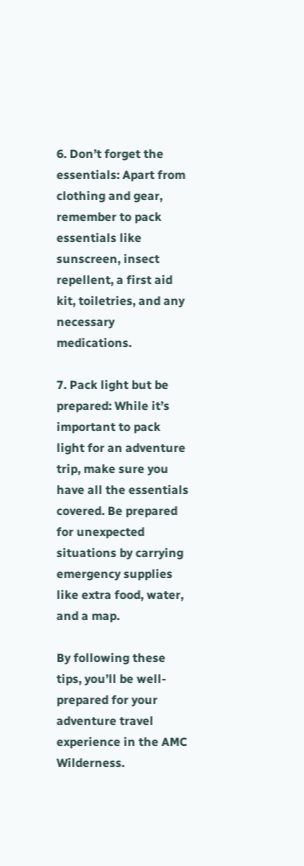6. Don’t forget the essentials: Apart from clothing and gear, remember to pack essentials like sunscreen, insect repellent, a first aid kit, toiletries, and any necessary medications.

7. Pack light but be prepared: While it’s important to pack light for an adventure trip, make sure you have all the essentials covered. Be prepared for unexpected situations by carrying emergency supplies like extra food, water, and a map.

By following these tips, you’ll be well-prepared for your adventure travel experience in the AMC Wilderness.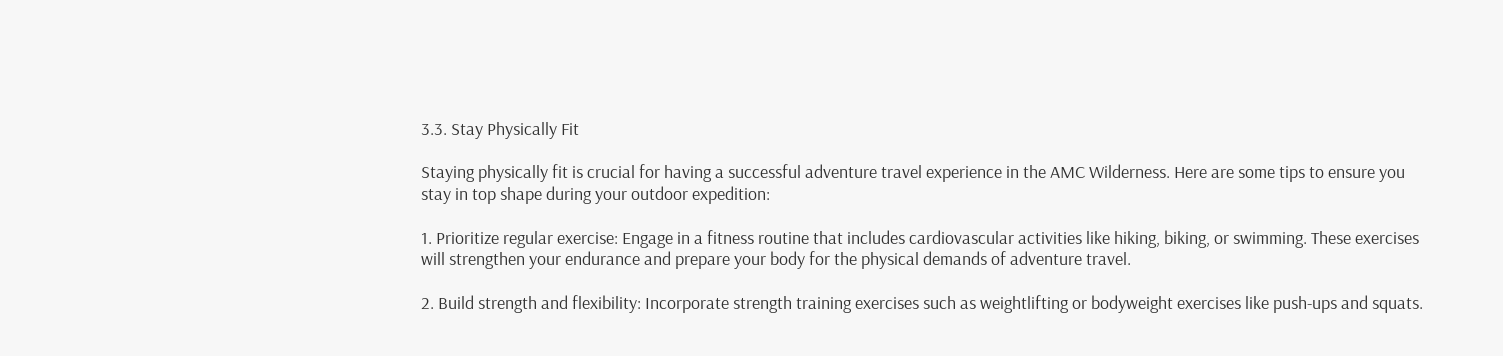3.3. Stay Physically Fit

Staying physically fit is crucial for having a successful adventure travel experience in the AMC Wilderness. Here are some tips to ensure you stay in top shape during your outdoor expedition:

1. Prioritize regular exercise: Engage in a fitness routine that includes cardiovascular activities like hiking, biking, or swimming. These exercises will strengthen your endurance and prepare your body for the physical demands of adventure travel.

2. Build strength and flexibility: Incorporate strength training exercises such as weightlifting or bodyweight exercises like push-ups and squats.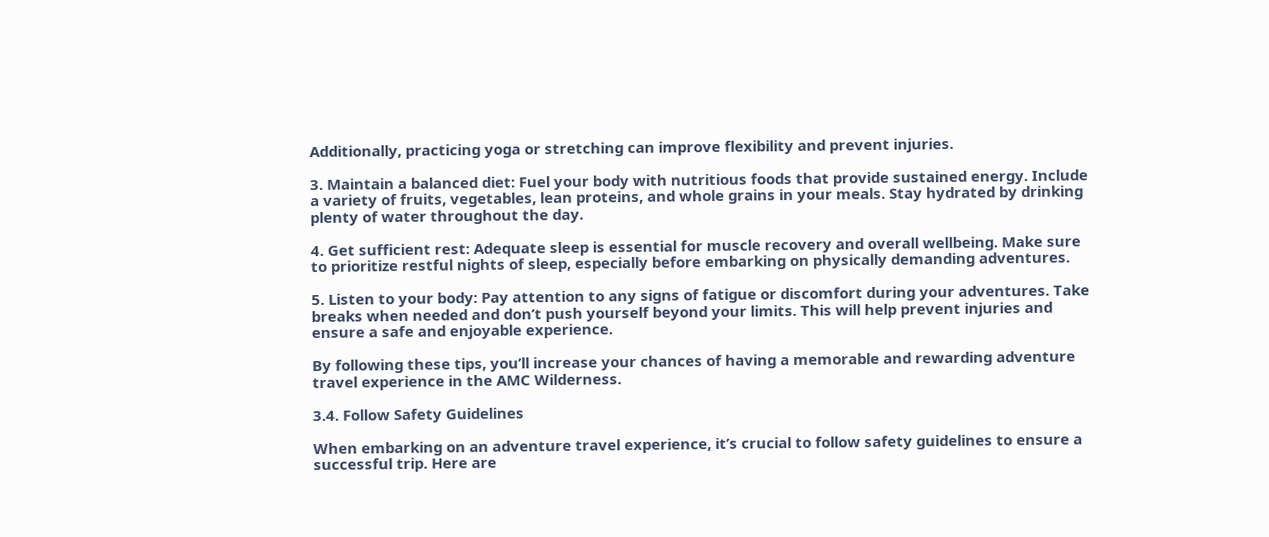Additionally, practicing yoga or stretching can improve flexibility and prevent injuries.

3. Maintain a balanced diet: Fuel your body with nutritious foods that provide sustained energy. Include a variety of fruits, vegetables, lean proteins, and whole grains in your meals. Stay hydrated by drinking plenty of water throughout the day.

4. Get sufficient rest: Adequate sleep is essential for muscle recovery and overall wellbeing. Make sure to prioritize restful nights of sleep, especially before embarking on physically demanding adventures.

5. Listen to your body: Pay attention to any signs of fatigue or discomfort during your adventures. Take breaks when needed and don’t push yourself beyond your limits. This will help prevent injuries and ensure a safe and enjoyable experience.

By following these tips, you’ll increase your chances of having a memorable and rewarding adventure travel experience in the AMC Wilderness.

3.4. Follow Safety Guidelines

When embarking on an adventure travel experience, it’s crucial to follow safety guidelines to ensure a successful trip. Here are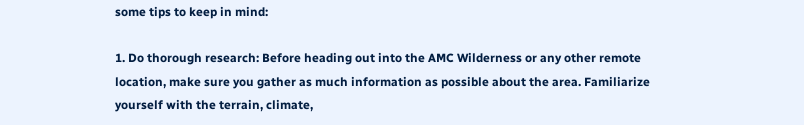some tips to keep in mind:

1. Do thorough research: Before heading out into the AMC Wilderness or any other remote location, make sure you gather as much information as possible about the area. Familiarize yourself with the terrain, climate,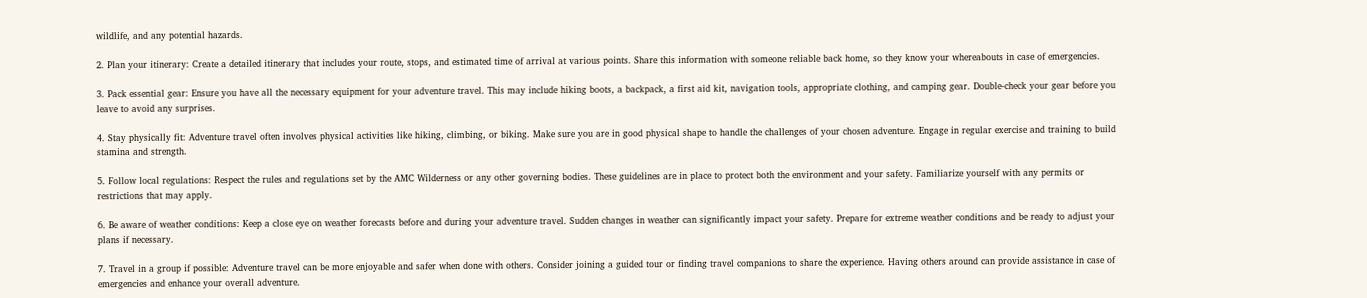wildlife, and any potential hazards.

2. Plan your itinerary: Create a detailed itinerary that includes your route, stops, and estimated time of arrival at various points. Share this information with someone reliable back home, so they know your whereabouts in case of emergencies.

3. Pack essential gear: Ensure you have all the necessary equipment for your adventure travel. This may include hiking boots, a backpack, a first aid kit, navigation tools, appropriate clothing, and camping gear. Double-check your gear before you leave to avoid any surprises.

4. Stay physically fit: Adventure travel often involves physical activities like hiking, climbing, or biking. Make sure you are in good physical shape to handle the challenges of your chosen adventure. Engage in regular exercise and training to build stamina and strength.

5. Follow local regulations: Respect the rules and regulations set by the AMC Wilderness or any other governing bodies. These guidelines are in place to protect both the environment and your safety. Familiarize yourself with any permits or restrictions that may apply.

6. Be aware of weather conditions: Keep a close eye on weather forecasts before and during your adventure travel. Sudden changes in weather can significantly impact your safety. Prepare for extreme weather conditions and be ready to adjust your plans if necessary.

7. Travel in a group if possible: Adventure travel can be more enjoyable and safer when done with others. Consider joining a guided tour or finding travel companions to share the experience. Having others around can provide assistance in case of emergencies and enhance your overall adventure.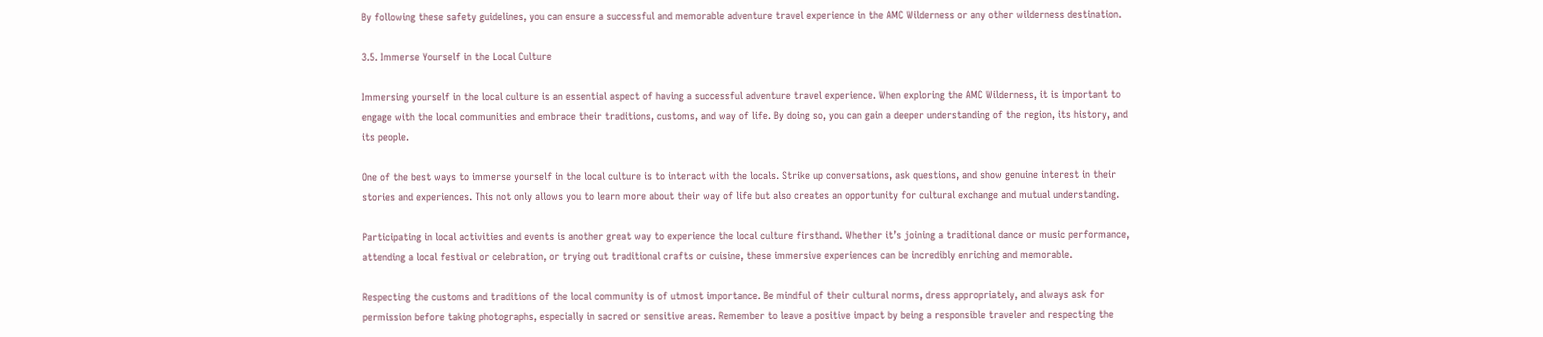By following these safety guidelines, you can ensure a successful and memorable adventure travel experience in the AMC Wilderness or any other wilderness destination.

3.5. Immerse Yourself in the Local Culture

Immersing yourself in the local culture is an essential aspect of having a successful adventure travel experience. When exploring the AMC Wilderness, it is important to engage with the local communities and embrace their traditions, customs, and way of life. By doing so, you can gain a deeper understanding of the region, its history, and its people.

One of the best ways to immerse yourself in the local culture is to interact with the locals. Strike up conversations, ask questions, and show genuine interest in their stories and experiences. This not only allows you to learn more about their way of life but also creates an opportunity for cultural exchange and mutual understanding.

Participating in local activities and events is another great way to experience the local culture firsthand. Whether it’s joining a traditional dance or music performance, attending a local festival or celebration, or trying out traditional crafts or cuisine, these immersive experiences can be incredibly enriching and memorable.

Respecting the customs and traditions of the local community is of utmost importance. Be mindful of their cultural norms, dress appropriately, and always ask for permission before taking photographs, especially in sacred or sensitive areas. Remember to leave a positive impact by being a responsible traveler and respecting the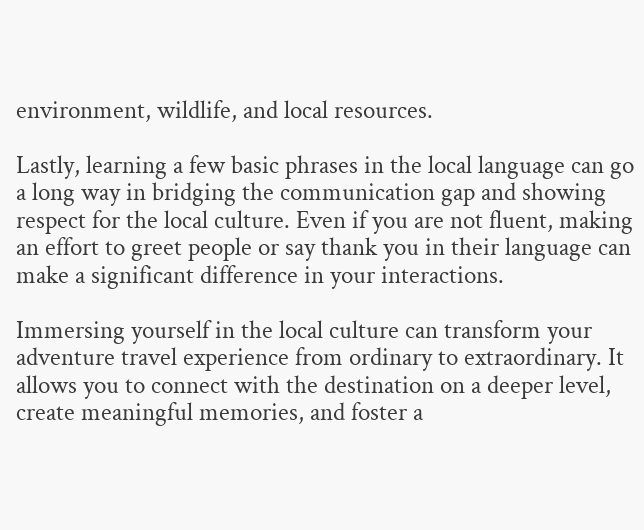environment, wildlife, and local resources.

Lastly, learning a few basic phrases in the local language can go a long way in bridging the communication gap and showing respect for the local culture. Even if you are not fluent, making an effort to greet people or say thank you in their language can make a significant difference in your interactions.

Immersing yourself in the local culture can transform your adventure travel experience from ordinary to extraordinary. It allows you to connect with the destination on a deeper level, create meaningful memories, and foster a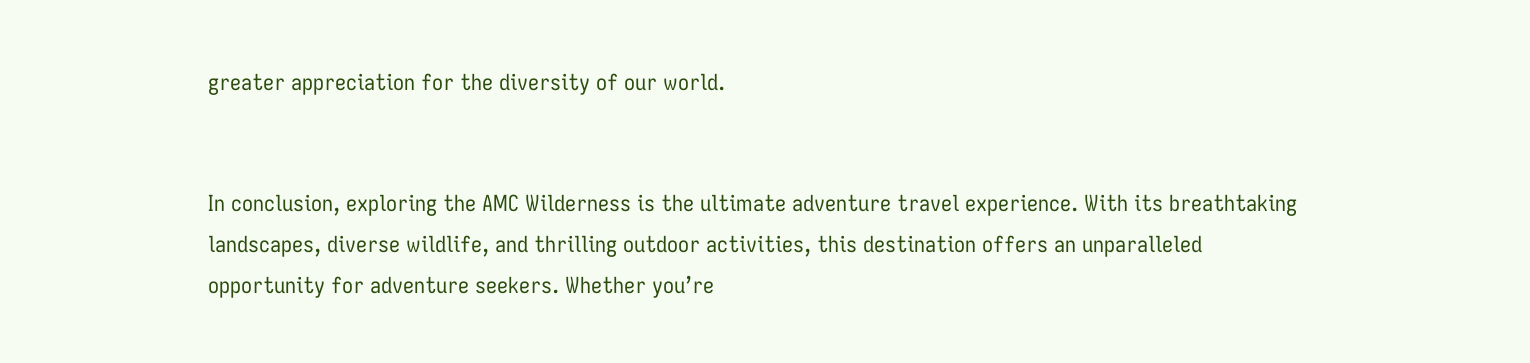greater appreciation for the diversity of our world.


In conclusion, exploring the AMC Wilderness is the ultimate adventure travel experience. With its breathtaking landscapes, diverse wildlife, and thrilling outdoor activities, this destination offers an unparalleled opportunity for adventure seekers. Whether you’re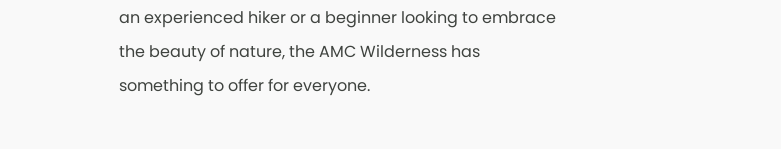an experienced hiker or a beginner looking to embrace the beauty of nature, the AMC Wilderness has something to offer for everyone.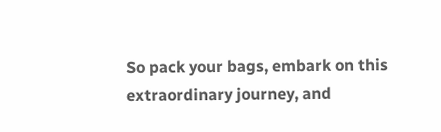So pack your bags, embark on this extraordinary journey, and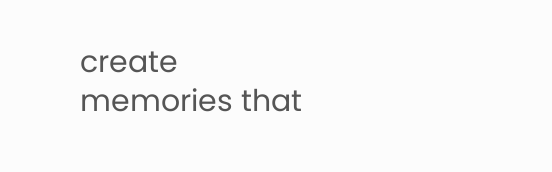create memories that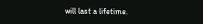will last a lifetime.